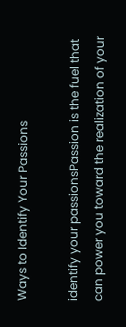Ways to Identify Your Passions

identify your passionsPassion is the fuel that can power you toward the realization of your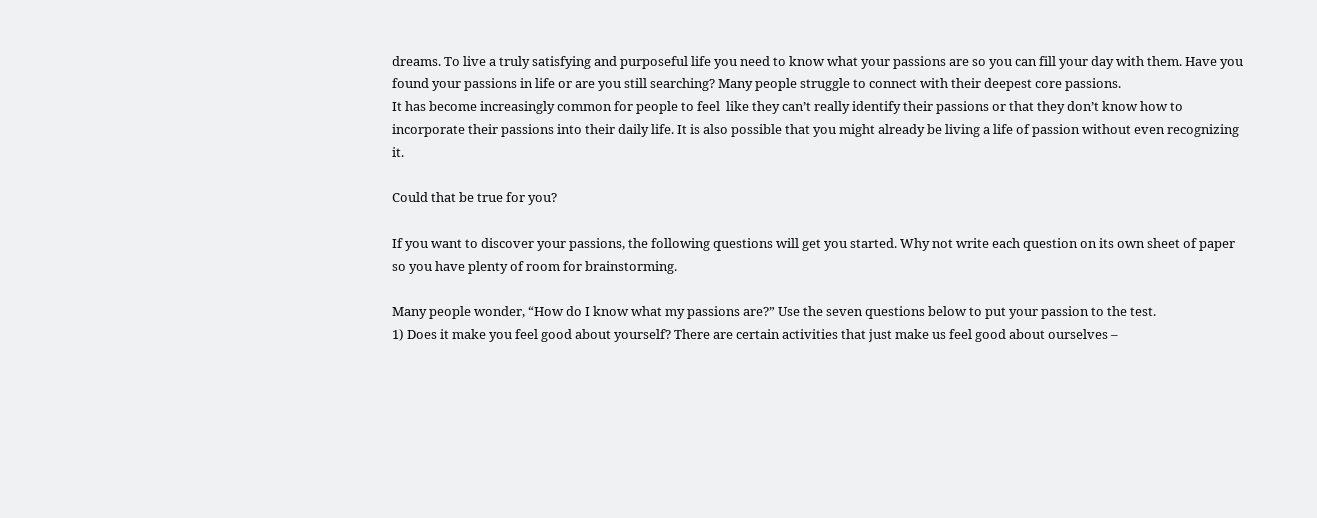dreams. To live a truly satisfying and purposeful life you need to know what your passions are so you can fill your day with them. Have you found your passions in life or are you still searching? Many people struggle to connect with their deepest core passions.
It has become increasingly common for people to feel  like they can’t really identify their passions or that they don’t know how to incorporate their passions into their daily life. It is also possible that you might already be living a life of passion without even recognizing it.

Could that be true for you?

If you want to discover your passions, the following questions will get you started. Why not write each question on its own sheet of paper so you have plenty of room for brainstorming.

Many people wonder, “How do I know what my passions are?” Use the seven questions below to put your passion to the test.
1) Does it make you feel good about yourself? There are certain activities that just make us feel good about ourselves –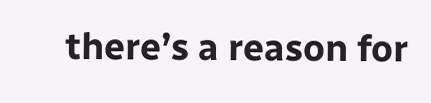there’s a reason for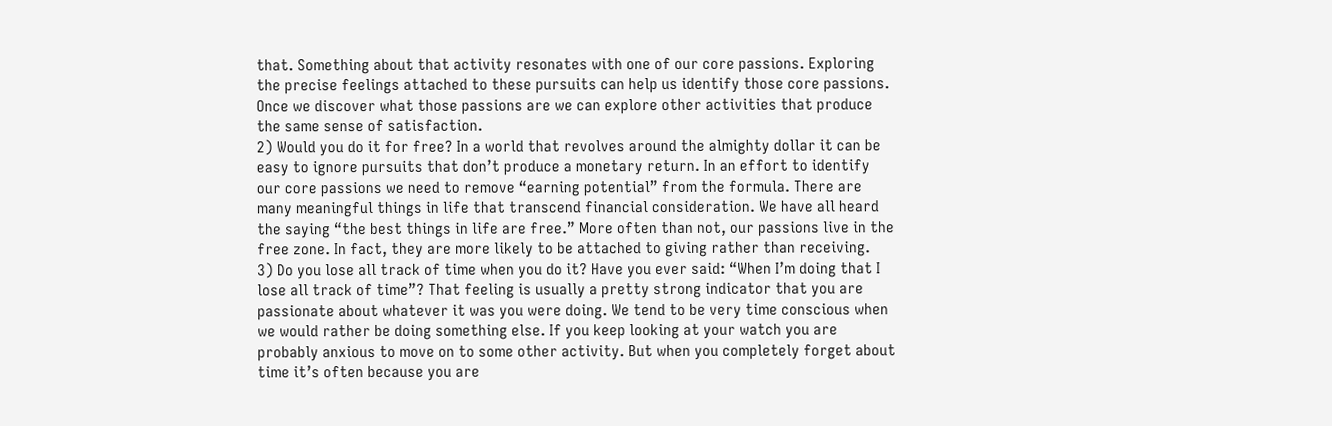that. Something about that activity resonates with one of our core passions. Exploring the precise feelings attached to these pursuits can help us identify those core passions. Once we discover what those passions are we can explore other activities that produce the same sense of satisfaction.
2) Would you do it for free? In a world that revolves around the almighty dollar it can be easy to ignore pursuits that don’t produce a monetary return. In an effort to identify our core passions we need to remove “earning potential” from the formula. There are many meaningful things in life that transcend financial consideration. We have all heard the saying “the best things in life are free.” More often than not, our passions live in the free zone. In fact, they are more likely to be attached to giving rather than receiving.
3) Do you lose all track of time when you do it? Have you ever said: “When I’m doing that I lose all track of time”? That feeling is usually a pretty strong indicator that you are passionate about whatever it was you were doing. We tend to be very time conscious when we would rather be doing something else. If you keep looking at your watch you are probably anxious to move on to some other activity. But when you completely forget about time it’s often because you are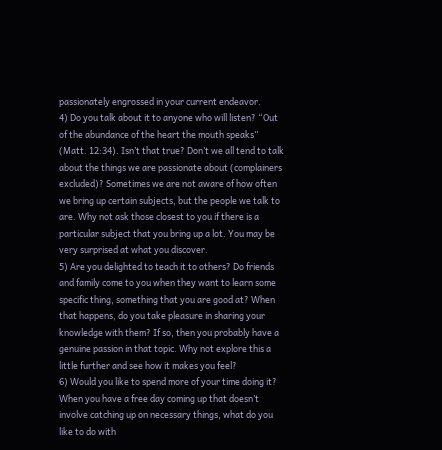passionately engrossed in your current endeavor.
4) Do you talk about it to anyone who will listen? “Out of the abundance of the heart the mouth speaks” (Matt. 12:34). Isn’t that true? Don’t we all tend to talk about the things we are passionate about (complainers excluded)? Sometimes we are not aware of how often we bring up certain subjects, but the people we talk to are. Why not ask those closest to you if there is a particular subject that you bring up a lot. You may be very surprised at what you discover.
5) Are you delighted to teach it to others? Do friends and family come to you when they want to learn some specific thing, something that you are good at? When that happens, do you take pleasure in sharing your knowledge with them? If so, then you probably have a genuine passion in that topic. Why not explore this a little further and see how it makes you feel?
6) Would you like to spend more of your time doing it? When you have a free day coming up that doesn’t involve catching up on necessary things, what do you like to do with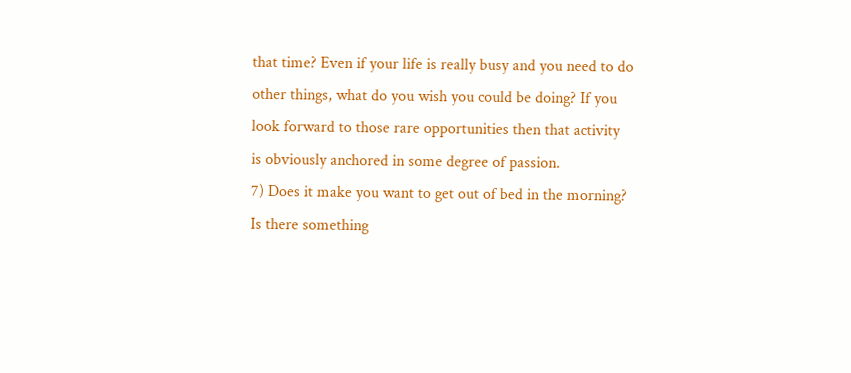that time? Even if your life is really busy and you need to do other things, what do you wish you could be doing? If you look forward to those rare opportunities then that activity is obviously anchored in some degree of passion.
7) Does it make you want to get out of bed in the morning? Is there something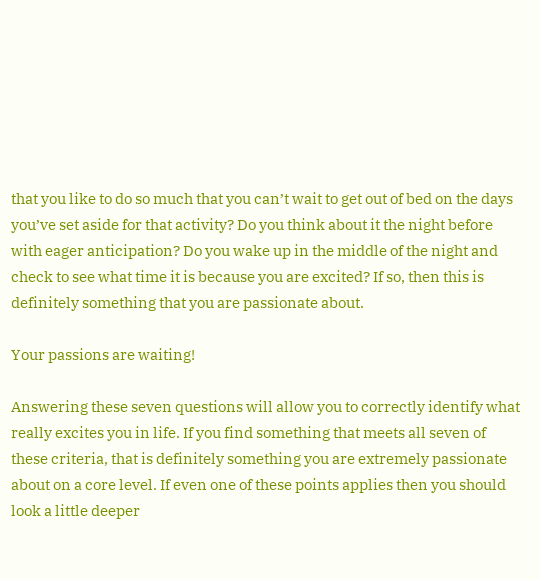that you like to do so much that you can’t wait to get out of bed on the days you’ve set aside for that activity? Do you think about it the night before with eager anticipation? Do you wake up in the middle of the night and check to see what time it is because you are excited? If so, then this is definitely something that you are passionate about.

Your passions are waiting!

Answering these seven questions will allow you to correctly identify what really excites you in life. If you find something that meets all seven of these criteria, that is definitely something you are extremely passionate about on a core level. If even one of these points applies then you should look a little deeper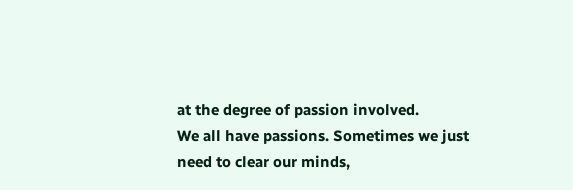at the degree of passion involved.
We all have passions. Sometimes we just need to clear our minds,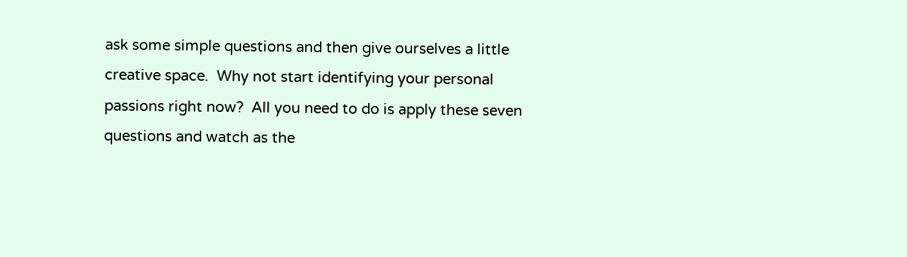ask some simple questions and then give ourselves a little creative space.  Why not start identifying your personal passions right now?  All you need to do is apply these seven questions and watch as the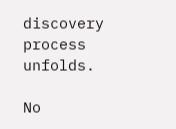discovery process unfolds.

No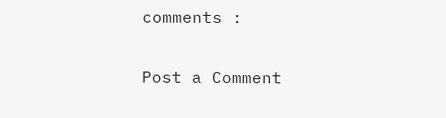comments :

Post a Comment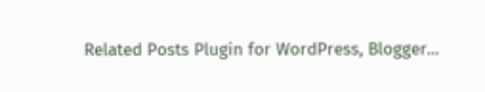Related Posts Plugin for WordPress, Blogger...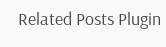Related Posts Plugin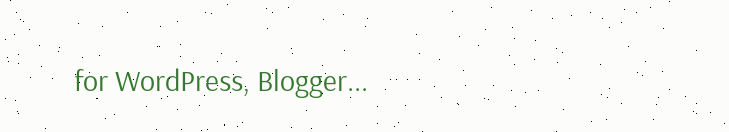for WordPress, Blogger...